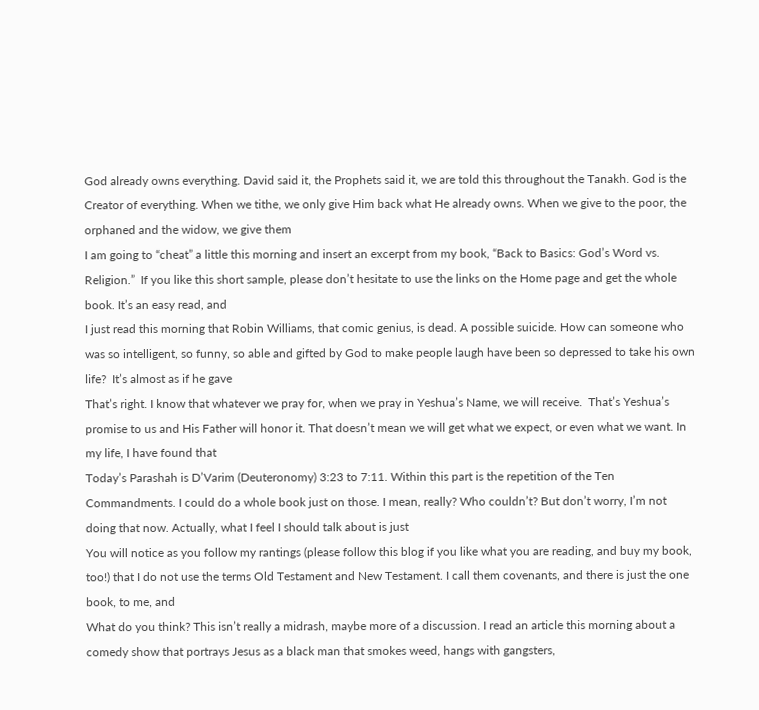God already owns everything. David said it, the Prophets said it, we are told this throughout the Tanakh. God is the Creator of everything. When we tithe, we only give Him back what He already owns. When we give to the poor, the orphaned and the widow, we give them
I am going to “cheat” a little this morning and insert an excerpt from my book, “Back to Basics: God’s Word vs. Religion.”  If you like this short sample, please don’t hesitate to use the links on the Home page and get the whole book. It’s an easy read, and
I just read this morning that Robin Williams, that comic genius, is dead. A possible suicide. How can someone who was so intelligent, so funny, so able and gifted by God to make people laugh have been so depressed to take his own life?  It’s almost as if he gave
That’s right. I know that whatever we pray for, when we pray in Yeshua’s Name, we will receive.  That’s Yeshua’s promise to us and His Father will honor it. That doesn’t mean we will get what we expect, or even what we want. In my life, I have found that
Today’s Parashah is D’Varim (Deuteronomy) 3:23 to 7:11. Within this part is the repetition of the Ten Commandments. I could do a whole book just on those. I mean, really? Who couldn’t? But don’t worry, I’m not doing that now. Actually, what I feel I should talk about is just
You will notice as you follow my rantings (please follow this blog if you like what you are reading, and buy my book, too!) that I do not use the terms Old Testament and New Testament. I call them covenants, and there is just the one book, to me, and
What do you think? This isn’t really a midrash, maybe more of a discussion. I read an article this morning about a comedy show that portrays Jesus as a black man that smokes weed, hangs with gangsters,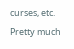curses, etc. Pretty much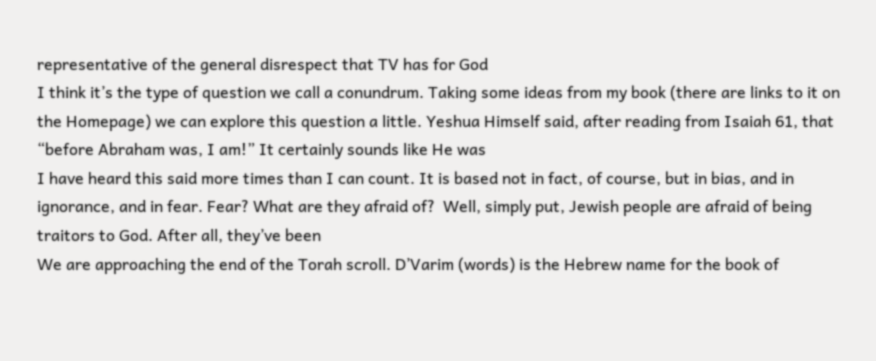representative of the general disrespect that TV has for God
I think it’s the type of question we call a conundrum. Taking some ideas from my book (there are links to it on the Homepage) we can explore this question a little. Yeshua Himself said, after reading from Isaiah 61, that “before Abraham was, I am!” It certainly sounds like He was
I have heard this said more times than I can count. It is based not in fact, of course, but in bias, and in ignorance, and in fear. Fear? What are they afraid of?  Well, simply put, Jewish people are afraid of being traitors to God. After all, they’ve been
We are approaching the end of the Torah scroll. D’Varim (words) is the Hebrew name for the book of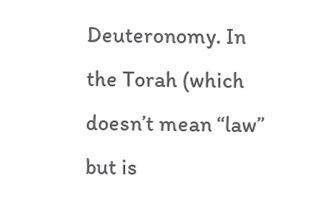Deuteronomy. In the Torah (which doesn’t mean “law” but is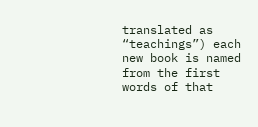translated as “teachings”) each new book is named from the first words of that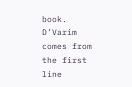book. D’Varim comes from the first line